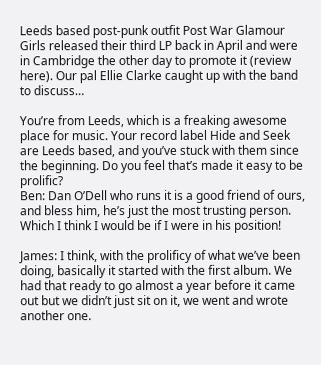Leeds based post-punk outfit Post War Glamour Girls released their third LP back in April and were in Cambridge the other day to promote it (review here). Our pal Ellie Clarke caught up with the band to discuss…

You’re from Leeds, which is a freaking awesome place for music. Your record label Hide and Seek are Leeds based, and you’ve stuck with them since the beginning. Do you feel that’s made it easy to be prolific?
Ben: Dan O’Dell who runs it is a good friend of ours, and bless him, he’s just the most trusting person. Which I think I would be if I were in his position!

James: I think, with the prolificy of what we’ve been doing, basically it started with the first album. We had that ready to go almost a year before it came out but we didn’t just sit on it, we went and wrote another one.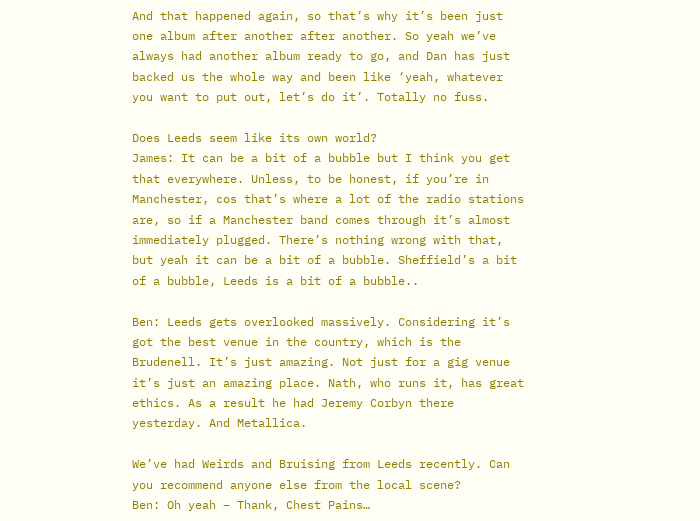And that happened again, so that’s why it’s been just one album after another after another. So yeah we’ve always had another album ready to go, and Dan has just backed us the whole way and been like ‘yeah, whatever you want to put out, let’s do it’. Totally no fuss.

Does Leeds seem like its own world?
James: It can be a bit of a bubble but I think you get that everywhere. Unless, to be honest, if you’re in Manchester, cos that’s where a lot of the radio stations are, so if a Manchester band comes through it’s almost immediately plugged. There’s nothing wrong with that, but yeah it can be a bit of a bubble. Sheffield’s a bit of a bubble, Leeds is a bit of a bubble..

Ben: Leeds gets overlooked massively. Considering it’s got the best venue in the country, which is the Brudenell. It’s just amazing. Not just for a gig venue it’s just an amazing place. Nath, who runs it, has great ethics. As a result he had Jeremy Corbyn there yesterday. And Metallica.

We’ve had Weirds and Bruising from Leeds recently. Can you recommend anyone else from the local scene?
Ben: Oh yeah – Thank, Chest Pains…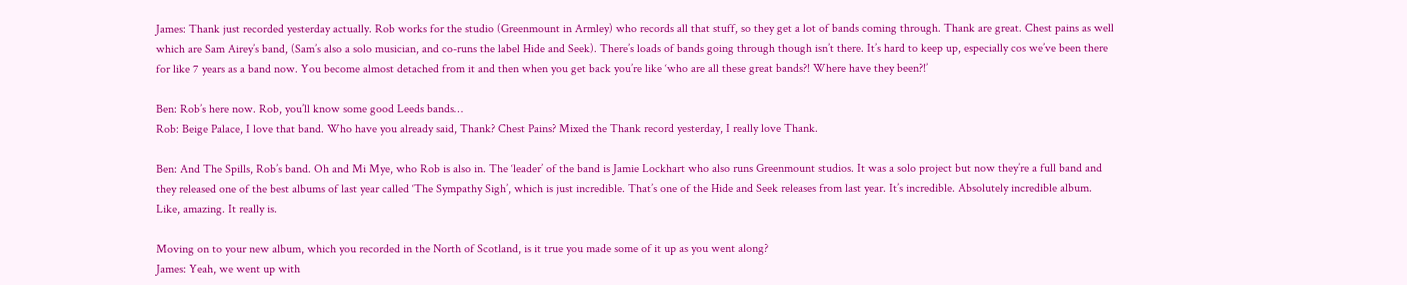James: Thank just recorded yesterday actually. Rob works for the studio (Greenmount in Armley) who records all that stuff, so they get a lot of bands coming through. Thank are great. Chest pains as well which are Sam Airey’s band, (Sam’s also a solo musician, and co-runs the label Hide and Seek). There’s loads of bands going through though isn’t there. It’s hard to keep up, especially cos we’ve been there for like 7 years as a band now. You become almost detached from it and then when you get back you’re like ‘who are all these great bands?! Where have they been?!’

Ben: Rob’s here now. Rob, you’ll know some good Leeds bands…
Rob: Beige Palace, I love that band. Who have you already said, Thank? Chest Pains? Mixed the Thank record yesterday, I really love Thank.

Ben: And The Spills, Rob’s band. Oh and Mi Mye, who Rob is also in. The ‘leader’ of the band is Jamie Lockhart who also runs Greenmount studios. It was a solo project but now they’re a full band and they released one of the best albums of last year called ‘The Sympathy Sigh’, which is just incredible. That’s one of the Hide and Seek releases from last year. It’s incredible. Absolutely incredible album. Like, amazing. It really is.

Moving on to your new album, which you recorded in the North of Scotland, is it true you made some of it up as you went along?
James: Yeah, we went up with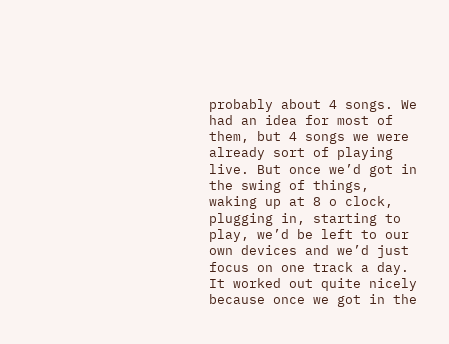probably about 4 songs. We had an idea for most of them, but 4 songs we were already sort of playing live. But once we’d got in the swing of things, waking up at 8 o clock, plugging in, starting to play, we’d be left to our own devices and we’d just focus on one track a day. It worked out quite nicely because once we got in the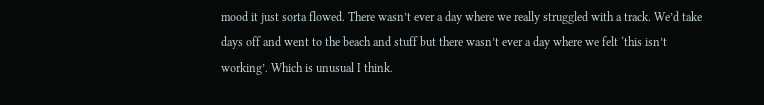mood it just sorta flowed. There wasn’t ever a day where we really struggled with a track. We’d take days off and went to the beach and stuff but there wasn’t ever a day where we felt ‘this isn’t working’. Which is unusual I think.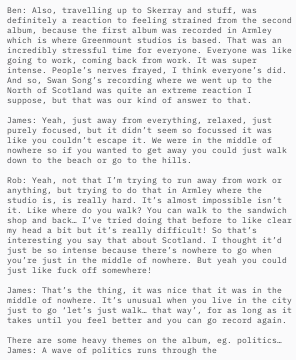Ben: Also, travelling up to Skerray and stuff, was definitely a reaction to feeling strained from the second album, because the first album was recorded in Armley which is where Greenmount studios is based. That was an incredibly stressful time for everyone. Everyone was like going to work, coming back from work. It was super intense. People’s nerves frayed, I think everyone’s did. And so, Swan Song’s recording where we went up to the North of Scotland was quite an extreme reaction I suppose, but that was our kind of answer to that.

James: Yeah, just away from everything, relaxed, just purely focused, but it didn’t seem so focussed it was like you couldn’t escape it. We were in the middle of nowhere so if you wanted to get away you could just walk down to the beach or go to the hills.

Rob: Yeah, not that I’m trying to run away from work or anything, but trying to do that in Armley where the studio is, is really hard. It’s almost impossible isn’t it. Like where do you walk? You can walk to the sandwich shop and back… I’ve tried doing that before to like clear my head a bit but it’s really difficult! So that’s interesting you say that about Scotland. I thought it’d just be so intense because there’s nowhere to go when you’re just in the middle of nowhere. But yeah you could just like fuck off somewhere!

James: That’s the thing, it was nice that it was in the middle of nowhere. It’s unusual when you live in the city just to go ‘let’s just walk… that way’, for as long as it takes until you feel better and you can go record again.

There are some heavy themes on the album, eg. politics…
James: A wave of politics runs through the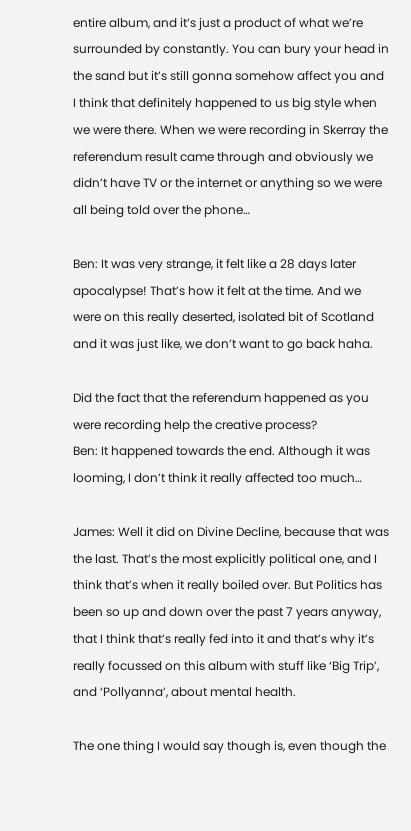entire album, and it’s just a product of what we’re surrounded by constantly. You can bury your head in the sand but it’s still gonna somehow affect you and I think that definitely happened to us big style when we were there. When we were recording in Skerray the referendum result came through and obviously we didn’t have TV or the internet or anything so we were all being told over the phone…

Ben: It was very strange, it felt like a 28 days later apocalypse! That’s how it felt at the time. And we were on this really deserted, isolated bit of Scotland and it was just like, we don’t want to go back haha.

Did the fact that the referendum happened as you were recording help the creative process?
Ben: It happened towards the end. Although it was looming, I don’t think it really affected too much…

James: Well it did on Divine Decline, because that was the last. That’s the most explicitly political one, and I think that’s when it really boiled over. But Politics has been so up and down over the past 7 years anyway, that I think that’s really fed into it and that’s why it’s really focussed on this album with stuff like ‘Big Trip’, and ‘Pollyanna’, about mental health.

The one thing I would say though is, even though the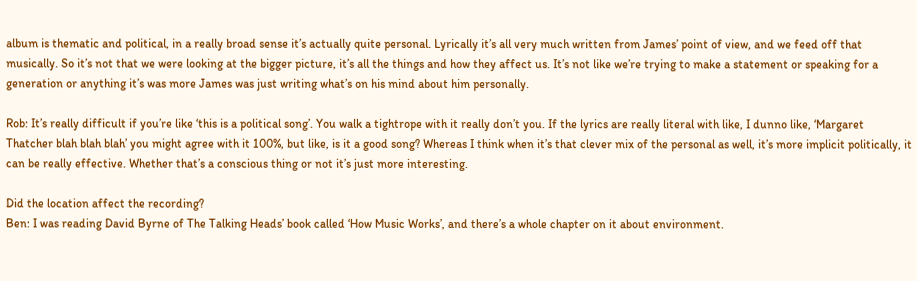album is thematic and political, in a really broad sense it’s actually quite personal. Lyrically it’s all very much written from James’ point of view, and we feed off that musically. So it’s not that we were looking at the bigger picture, it’s all the things and how they affect us. It’s not like we’re trying to make a statement or speaking for a generation or anything it’s was more James was just writing what’s on his mind about him personally.

Rob: It’s really difficult if you’re like ‘this is a political song’. You walk a tightrope with it really don’t you. If the lyrics are really literal with like, I dunno like, ‘Margaret Thatcher blah blah blah’ you might agree with it 100%, but like, is it a good song? Whereas I think when it’s that clever mix of the personal as well, it’s more implicit politically, it can be really effective. Whether that’s a conscious thing or not it’s just more interesting.

Did the location affect the recording?
Ben: I was reading David Byrne of The Talking Heads’ book called ‘How Music Works’, and there’s a whole chapter on it about environment.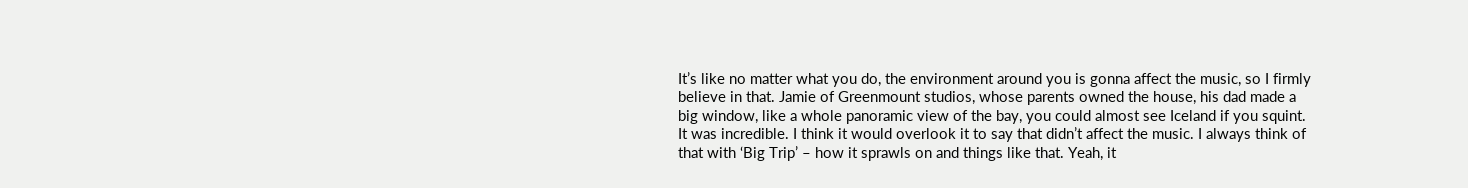It’s like no matter what you do, the environment around you is gonna affect the music, so I firmly believe in that. Jamie of Greenmount studios, whose parents owned the house, his dad made a big window, like a whole panoramic view of the bay, you could almost see Iceland if you squint. It was incredible. I think it would overlook it to say that didn’t affect the music. I always think of that with ‘Big Trip’ – how it sprawls on and things like that. Yeah, it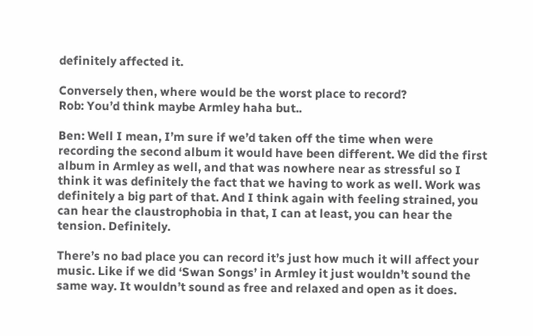definitely affected it.

Conversely then, where would be the worst place to record?
Rob: You’d think maybe Armley haha but..

Ben: Well I mean, I’m sure if we’d taken off the time when were recording the second album it would have been different. We did the first album in Armley as well, and that was nowhere near as stressful so I think it was definitely the fact that we having to work as well. Work was definitely a big part of that. And I think again with feeling strained, you can hear the claustrophobia in that, I can at least, you can hear the tension. Definitely.

There’s no bad place you can record it’s just how much it will affect your music. Like if we did ‘Swan Songs’ in Armley it just wouldn’t sound the same way. It wouldn’t sound as free and relaxed and open as it does.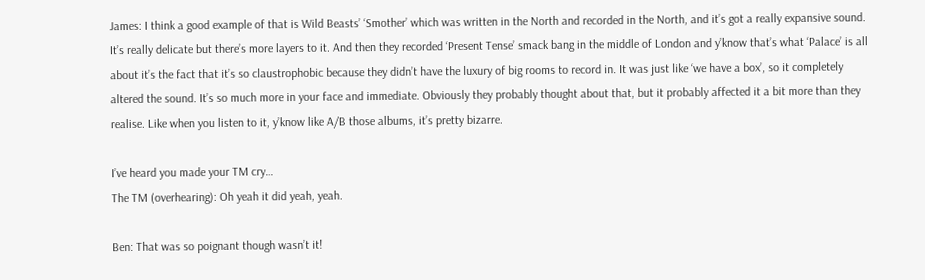James: I think a good example of that is Wild Beasts’ ‘Smother’ which was written in the North and recorded in the North, and it’s got a really expansive sound. It’s really delicate but there’s more layers to it. And then they recorded ‘Present Tense’ smack bang in the middle of London and y’know that’s what ‘Palace’ is all about it’s the fact that it’s so claustrophobic because they didn’t have the luxury of big rooms to record in. It was just like ‘we have a box’, so it completely altered the sound. It’s so much more in your face and immediate. Obviously they probably thought about that, but it probably affected it a bit more than they realise. Like when you listen to it, y’know like A/B those albums, it’s pretty bizarre.

I’ve heard you made your TM cry…
The TM (overhearing): Oh yeah it did yeah, yeah.

Ben: That was so poignant though wasn’t it!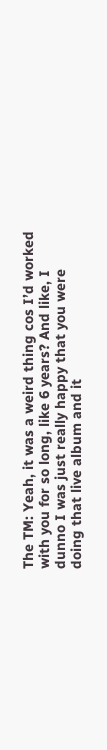The TM: Yeah, it was a weird thing cos I’d worked with you for so long, like 6 years? And like, I dunno I was just really happy that you were doing that live album and it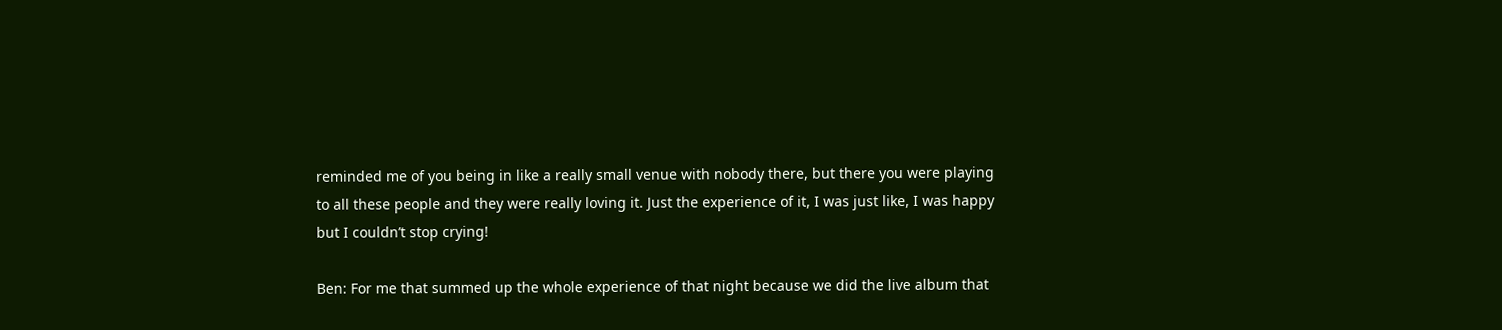reminded me of you being in like a really small venue with nobody there, but there you were playing to all these people and they were really loving it. Just the experience of it, I was just like, I was happy but I couldn’t stop crying!

Ben: For me that summed up the whole experience of that night because we did the live album that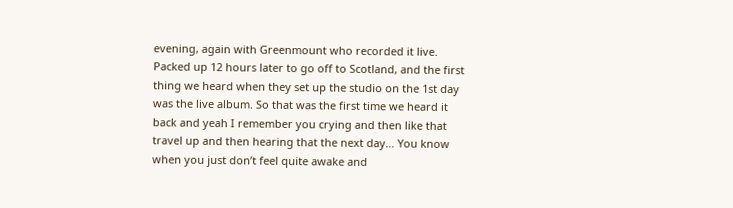evening, again with Greenmount who recorded it live. Packed up 12 hours later to go off to Scotland, and the first thing we heard when they set up the studio on the 1st day was the live album. So that was the first time we heard it back and yeah I remember you crying and then like that travel up and then hearing that the next day… You know when you just don’t feel quite awake and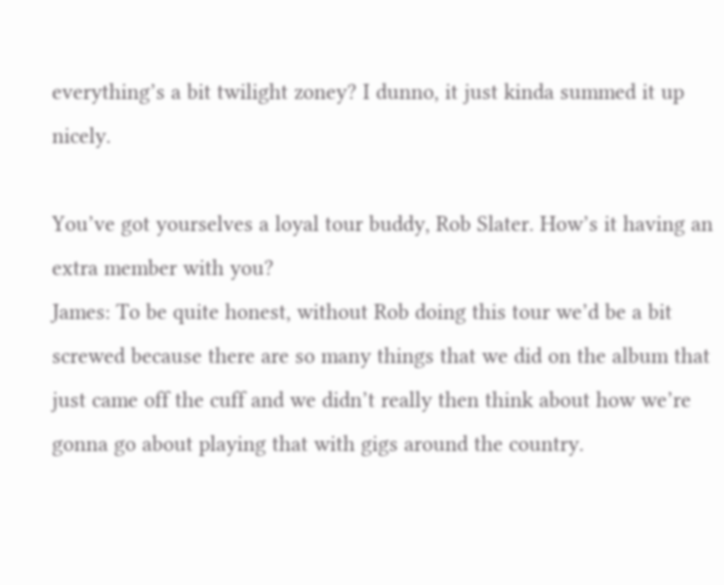everything’s a bit twilight zoney? I dunno, it just kinda summed it up nicely.

You’ve got yourselves a loyal tour buddy, Rob Slater. How’s it having an extra member with you?
James: To be quite honest, without Rob doing this tour we’d be a bit screwed because there are so many things that we did on the album that just came off the cuff and we didn’t really then think about how we’re gonna go about playing that with gigs around the country.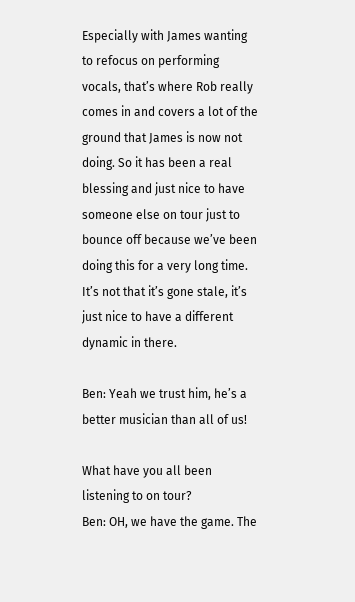Especially with James wanting to refocus on performing vocals, that’s where Rob really comes in and covers a lot of the ground that James is now not doing. So it has been a real blessing and just nice to have someone else on tour just to bounce off because we’ve been doing this for a very long time. It’s not that it’s gone stale, it’s just nice to have a different dynamic in there.

Ben: Yeah we trust him, he’s a better musician than all of us!

What have you all been listening to on tour?
Ben: OH, we have the game. The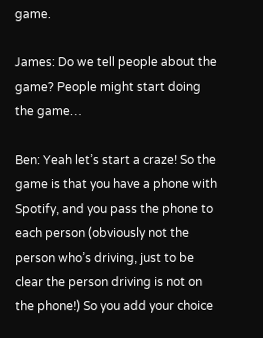game.

James: Do we tell people about the game? People might start doing the game…

Ben: Yeah let’s start a craze! So the game is that you have a phone with Spotify, and you pass the phone to each person (obviously not the person who’s driving, just to be clear the person driving is not on the phone!) So you add your choice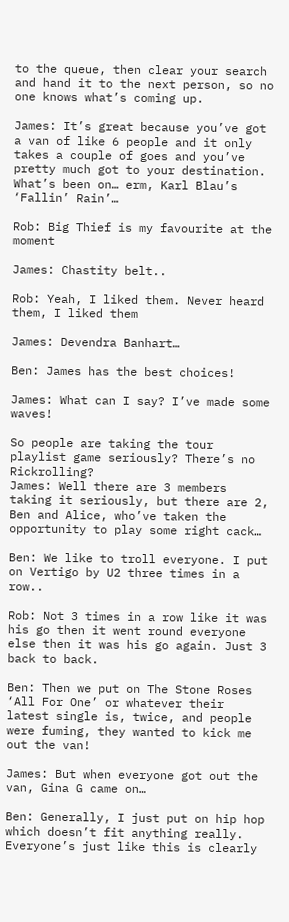to the queue, then clear your search and hand it to the next person, so no one knows what’s coming up.

James: It’s great because you’ve got a van of like 6 people and it only takes a couple of goes and you’ve pretty much got to your destination. What’s been on… erm, Karl Blau’s ‘Fallin’ Rain’…

Rob: Big Thief is my favourite at the moment

James: Chastity belt..

Rob: Yeah, I liked them. Never heard them, I liked them

James: Devendra Banhart…

Ben: James has the best choices!

James: What can I say? I’ve made some waves!

So people are taking the tour playlist game seriously? There’s no Rickrolling?
James: Well there are 3 members taking it seriously, but there are 2, Ben and Alice, who’ve taken the opportunity to play some right cack…

Ben: We like to troll everyone. I put on Vertigo by U2 three times in a row..

Rob: Not 3 times in a row like it was his go then it went round everyone else then it was his go again. Just 3 back to back.

Ben: Then we put on The Stone Roses ‘All For One’ or whatever their latest single is, twice, and people were fuming, they wanted to kick me out the van!

James: But when everyone got out the van, Gina G came on…

Ben: Generally, I just put on hip hop which doesn’t fit anything really. Everyone’s just like this is clearly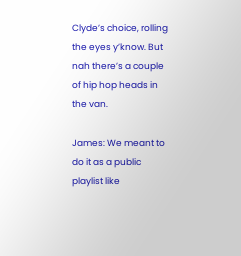Clyde’s choice, rolling the eyes y’know. But nah there’s a couple of hip hop heads in the van.

James: We meant to do it as a public playlist like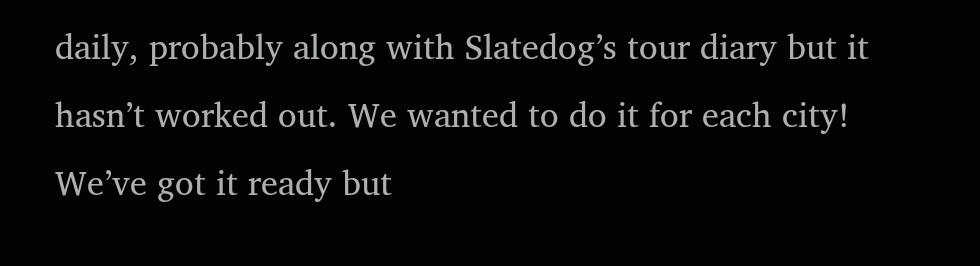daily, probably along with Slatedog’s tour diary but it hasn’t worked out. We wanted to do it for each city! We’ve got it ready but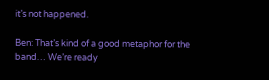it’s not happened.

Ben: That’s kind of a good metaphor for the band… We’re ready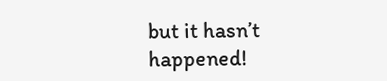but it hasn’t happened!